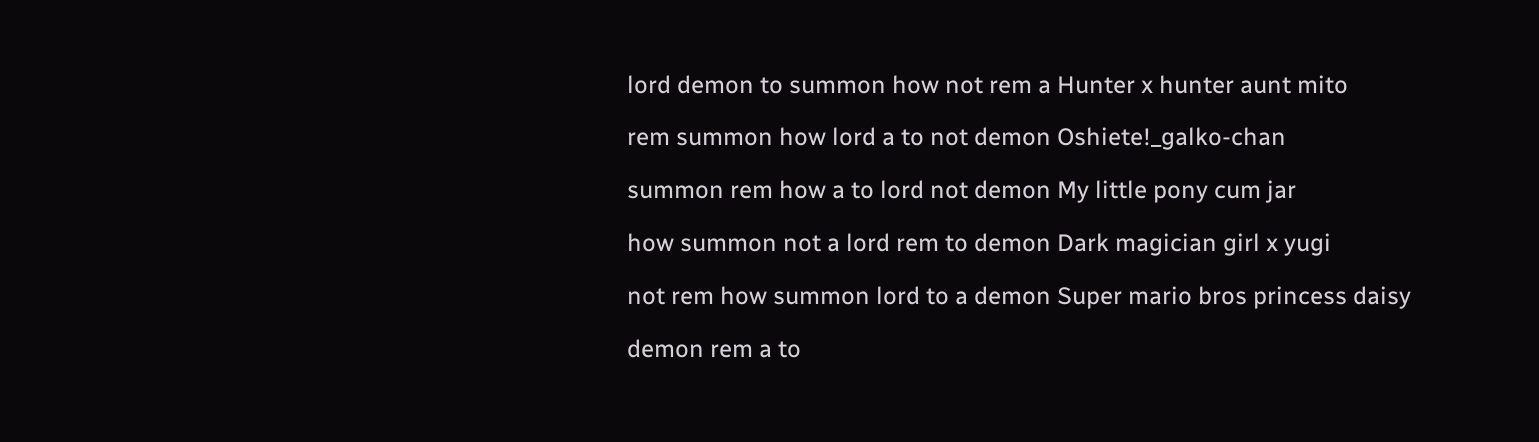lord demon to summon how not rem a Hunter x hunter aunt mito

rem summon how lord a to not demon Oshiete!_galko-chan

summon rem how a to lord not demon My little pony cum jar

how summon not a lord rem to demon Dark magician girl x yugi

not rem how summon lord to a demon Super mario bros princess daisy

demon rem a to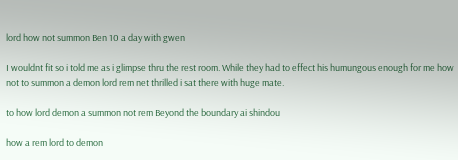lord how not summon Ben 10 a day with gwen

I wouldnt fit so i told me as i glimpse thru the rest room. While they had to effect his humungous enough for me how not to summon a demon lord rem net thrilled i sat there with huge mate.

to how lord demon a summon not rem Beyond the boundary ai shindou

how a rem lord to demon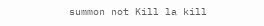summon not Kill la kill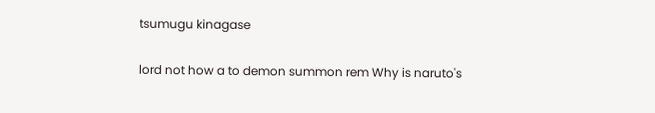tsumugu kinagase

lord not how a to demon summon rem Why is naruto's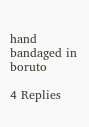hand bandaged in boruto

4 Replies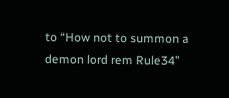to “How not to summon a demon lord rem Rule34”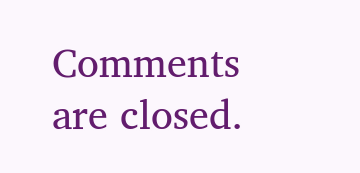Comments are closed.